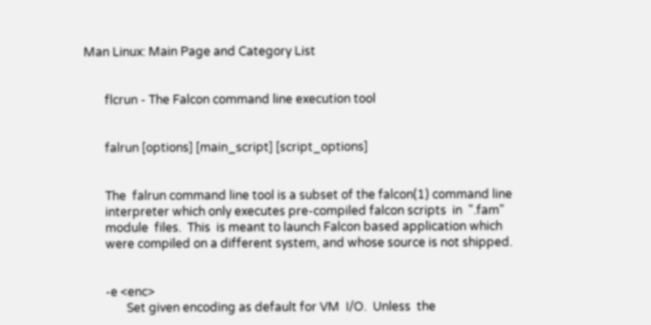Man Linux: Main Page and Category List


       flcrun - The Falcon command line execution tool


       falrun [options] [main_script] [script_options]


       The  falrun command line tool is a subset of the falcon(1) command line
       interpreter which only executes pre-compiled falcon scripts  in  ".fam"
       module  files.  This  is meant to launch Falcon based application which
       were compiled on a different system, and whose source is not shipped.


       -e <enc>
              Set given encoding as default for VM  I/O.  Unless  the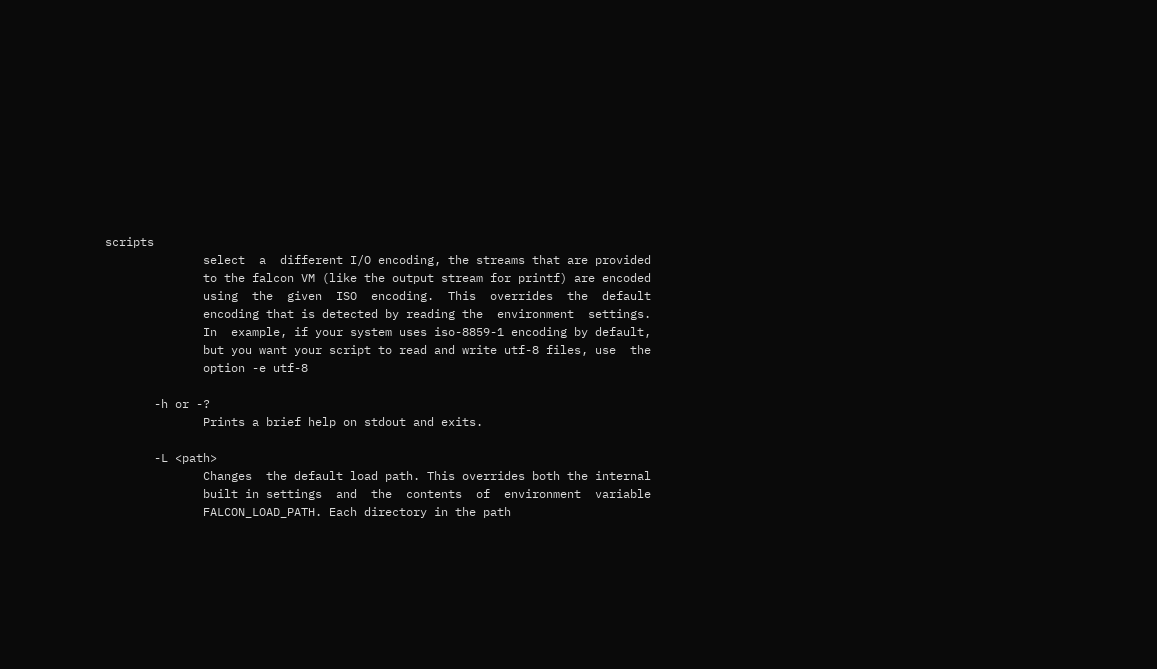scripts
              select  a  different I/O encoding, the streams that are provided
              to the falcon VM (like the output stream for printf) are encoded
              using  the  given  ISO  encoding.  This  overrides  the  default
              encoding that is detected by reading the  environment  settings.
              In  example, if your system uses iso-8859-1 encoding by default,
              but you want your script to read and write utf-8 files, use  the
              option -e utf-8

       -h or -?
              Prints a brief help on stdout and exits.

       -L <path>
              Changes  the default load path. This overrides both the internal
              built in settings  and  the  contents  of  environment  variable
              FALCON_LOAD_PATH. Each directory in the path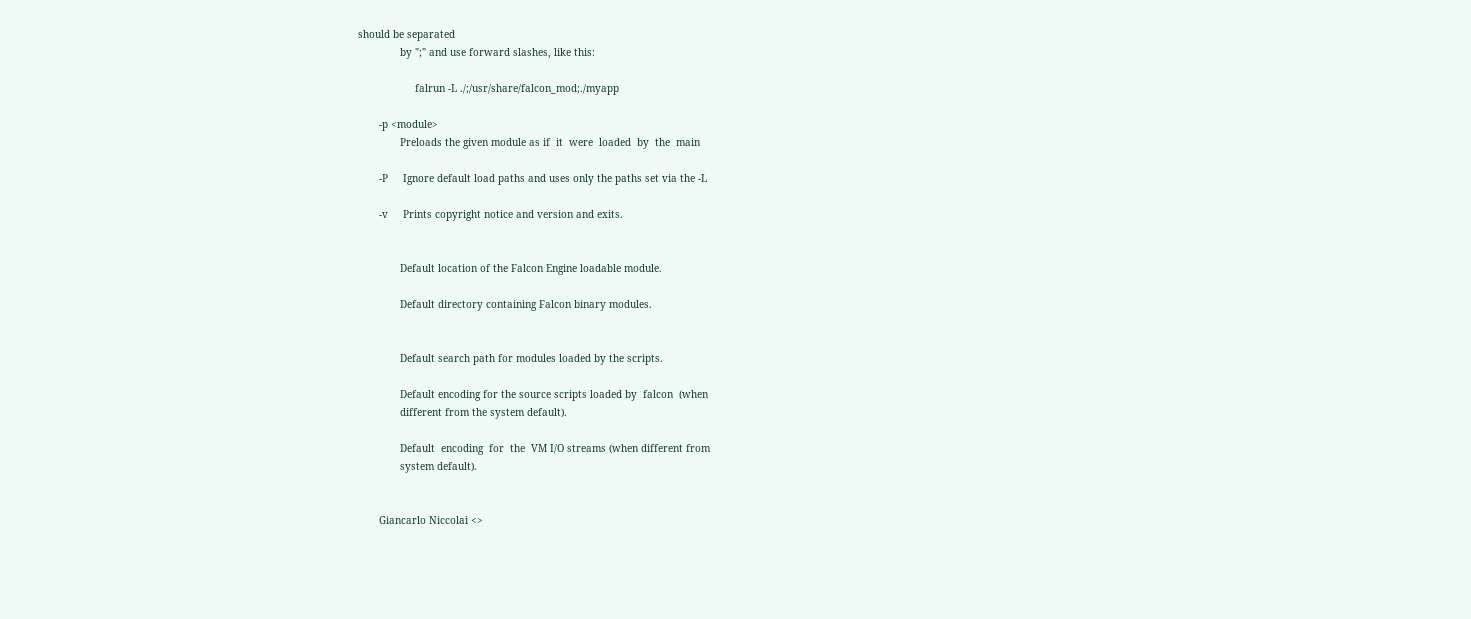should be separated
              by ";" and use forward slashes, like this:

                   falrun -L ./;/usr/share/falcon_mod;./myapp

       -p <module>
              Preloads the given module as if  it  were  loaded  by  the  main

       -P     Ignore default load paths and uses only the paths set via the -L

       -v     Prints copyright notice and version and exits.


              Default location of the Falcon Engine loadable module.

              Default directory containing Falcon binary modules.


              Default search path for modules loaded by the scripts.

              Default encoding for the source scripts loaded by  falcon  (when
              different from the system default).

              Default  encoding  for  the  VM I/O streams (when different from
              system default).


       Giancarlo Niccolai <>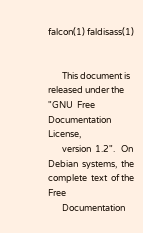falcon(1) faldisass(1)


       This document is released under the "GNU  Free  Documentation  License,
       version  1.2".   On  Debian  systems,  the  complete  text  of the Free
       Documentation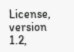License,    version    1.2,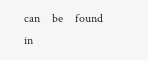can    be    found    in